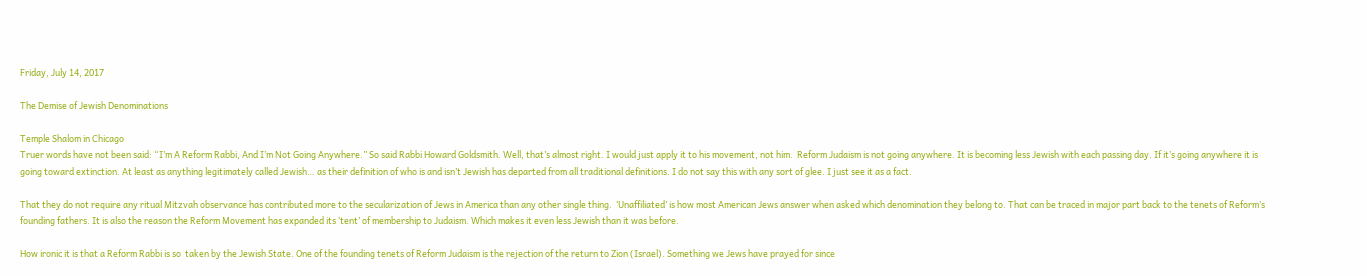Friday, July 14, 2017

The Demise of Jewish Denominations

Temple Shalom in Chicago
Truer words have not been said: “I’m A Reform Rabbi, And I’m Not Going Anywhere.” So said Rabbi Howard Goldsmith. Well, that’s almost right. I would just apply it to his movement, not him.  Reform Judaism is not going anywhere. It is becoming less Jewish with each passing day. If it’s going anywhere it is going toward extinction. At least as anything legitimately called Jewish… as their definition of who is and isn’t Jewish has departed from all traditional definitions. I do not say this with any sort of glee. I just see it as a fact.

That they do not require any ritual Mitzvah observance has contributed more to the secularization of Jews in America than any other single thing.  ‘Unaffiliated’ is how most American Jews answer when asked which denomination they belong to. That can be traced in major part back to the tenets of Reform’s founding fathers. It is also the reason the Reform Movement has expanded its ‘tent’ of membership to Judaism. Which makes it even less Jewish than it was before.

How ironic it is that a Reform Rabbi is so  taken by the Jewish State. One of the founding tenets of Reform Judaism is the rejection of the return to Zion (Israel). Something we Jews have prayed for since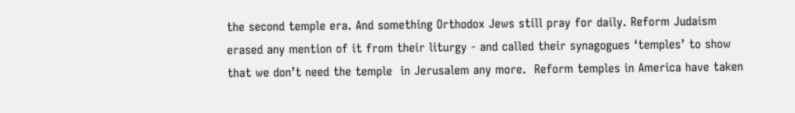the second temple era. And something Orthodox Jews still pray for daily. Reform Judaism erased any mention of it from their liturgy - and called their synagogues ‘temples’ to show that we don’t need the temple  in Jerusalem any more.  Reform temples in America have taken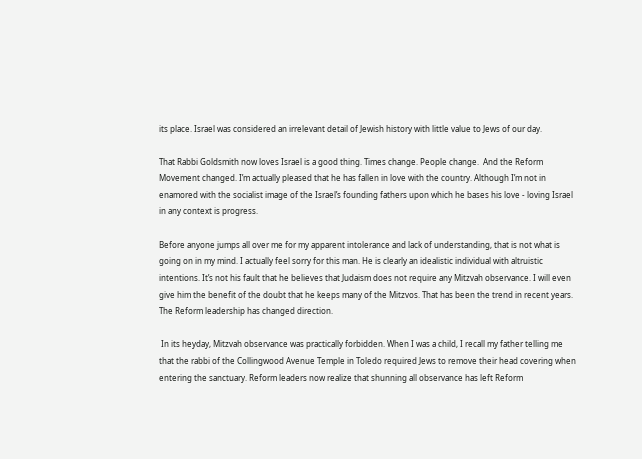its place. Israel was considered an irrelevant detail of Jewish history with little value to Jews of our day.

That Rabbi Goldsmith now loves Israel is a good thing. Times change. People change.  And the Reform Movement changed. I’m actually pleased that he has fallen in love with the country. Although I’m not in enamored with the socialist image of the Israel’s founding fathers upon which he bases his love - loving Israel in any context is progress.

Before anyone jumps all over me for my apparent intolerance and lack of understanding, that is not what is going on in my mind. I actually feel sorry for this man. He is clearly an idealistic individual with altruistic intentions. It’s not his fault that he believes that Judaism does not require any Mitzvah observance. I will even give him the benefit of the doubt that he keeps many of the Mitzvos. That has been the trend in recent years. The Reform leadership has changed direction.

 In its heyday, Mitzvah observance was practically forbidden. When I was a child, I recall my father telling me that the rabbi of the Collingwood Avenue Temple in Toledo required Jews to remove their head covering when entering the sanctuary. Reform leaders now realize that shunning all observance has left Reform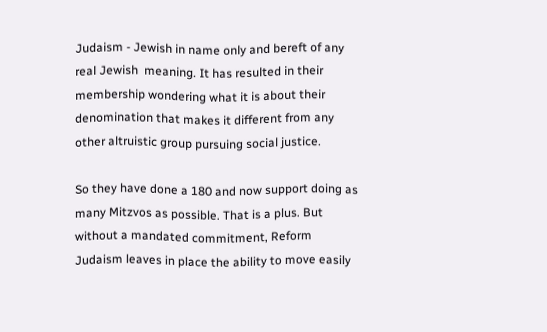Judaism - Jewish in name only and bereft of any real Jewish  meaning. It has resulted in their membership wondering what it is about their denomination that makes it different from any other altruistic group pursuing social justice.

So they have done a 180 and now support doing as many Mitzvos as possible. That is a plus. But without a mandated commitment, Reform Judaism leaves in place the ability to move easily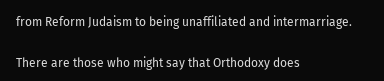from Reform Judaism to being unaffiliated and intermarriage.

There are those who might say that Orthodoxy does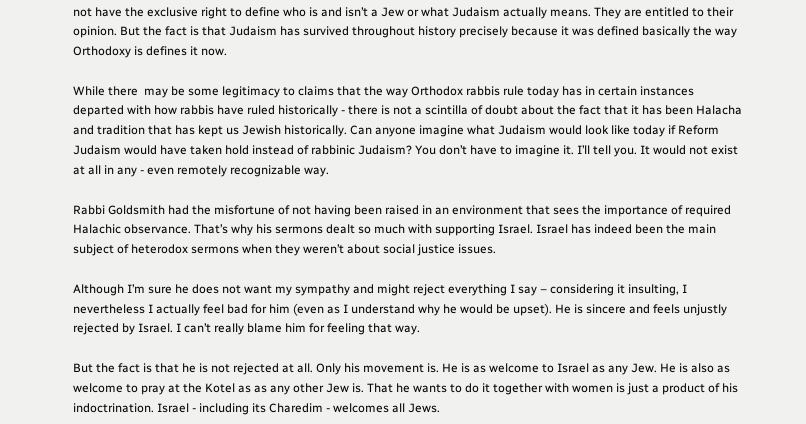not have the exclusive right to define who is and isn’t a Jew or what Judaism actually means. They are entitled to their opinion. But the fact is that Judaism has survived throughout history precisely because it was defined basically the way Orthodoxy is defines it now.

While there  may be some legitimacy to claims that the way Orthodox rabbis rule today has in certain instances departed with how rabbis have ruled historically - there is not a scintilla of doubt about the fact that it has been Halacha and tradition that has kept us Jewish historically. Can anyone imagine what Judaism would look like today if Reform Judaism would have taken hold instead of rabbinic Judaism? You don’t have to imagine it. I’ll tell you. It would not exist at all in any - even remotely recognizable way.

Rabbi Goldsmith had the misfortune of not having been raised in an environment that sees the importance of required Halachic observance. That’s why his sermons dealt so much with supporting Israel. Israel has indeed been the main subject of heterodox sermons when they weren’t about social justice issues.

Although I’m sure he does not want my sympathy and might reject everything I say – considering it insulting, I nevertheless I actually feel bad for him (even as I understand why he would be upset). He is sincere and feels unjustly rejected by Israel. I can’t really blame him for feeling that way.

But the fact is that he is not rejected at all. Only his movement is. He is as welcome to Israel as any Jew. He is also as welcome to pray at the Kotel as as any other Jew is. That he wants to do it together with women is just a product of his indoctrination. Israel - including its Charedim - welcomes all Jews.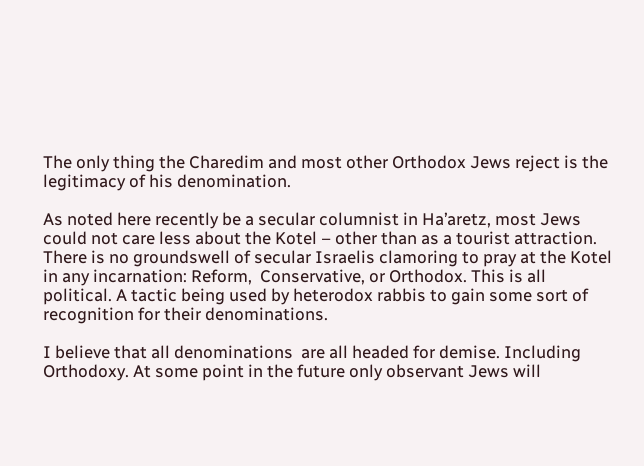The only thing the Charedim and most other Orthodox Jews reject is the legitimacy of his denomination.

As noted here recently be a secular columnist in Ha’aretz, most Jews could not care less about the Kotel – other than as a tourist attraction. There is no groundswell of secular Israelis clamoring to pray at the Kotel in any incarnation: Reform,  Conservative, or Orthodox. This is all political. A tactic being used by heterodox rabbis to gain some sort of recognition for their denominations.

I believe that all denominations  are all headed for demise. Including Orthodoxy. At some point in the future only observant Jews will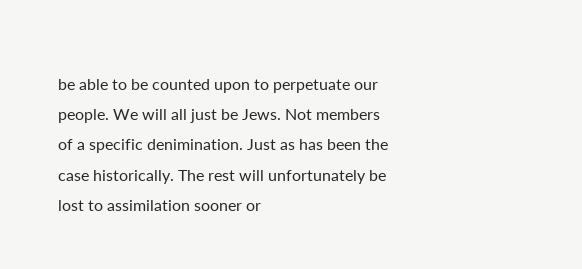be able to be counted upon to perpetuate our people. We will all just be Jews. Not members of a specific denimination. Just as has been the case historically. The rest will unfortunately be lost to assimilation sooner or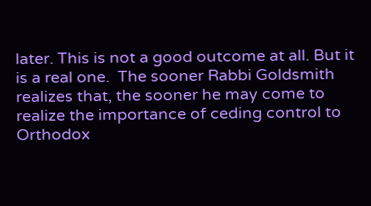later. This is not a good outcome at all. But it is a real one.  The sooner Rabbi Goldsmith realizes that, the sooner he may come to realize the importance of ceding control to Orthodox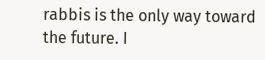rabbis is the only way toward the future. I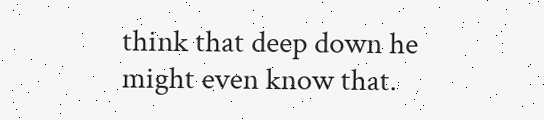think that deep down he might even know that.